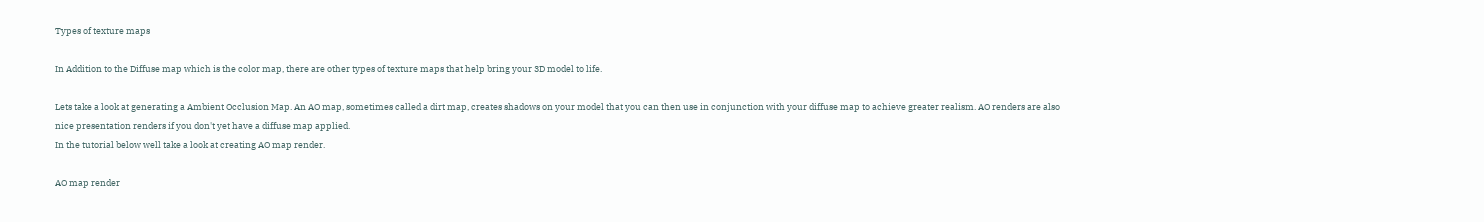Types of texture maps

In Addition to the Diffuse map which is the color map, there are other types of texture maps that help bring your 3D model to life.

Lets take a look at generating a Ambient Occlusion Map. An AO map, sometimes called a dirt map, creates shadows on your model that you can then use in conjunction with your diffuse map to achieve greater realism. AO renders are also nice presentation renders if you don't yet have a diffuse map applied.
In the tutorial below well take a look at creating AO map render.

AO map render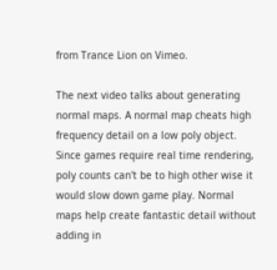from Trance Lion on Vimeo.

The next video talks about generating normal maps. A normal map cheats high frequency detail on a low poly object. Since games require real time rendering, poly counts can't be to high other wise it would slow down game play. Normal maps help create fantastic detail without adding in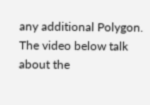any additional Polygon. The video below talk about the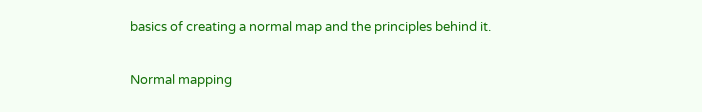basics of creating a normal map and the principles behind it.

Normal mapping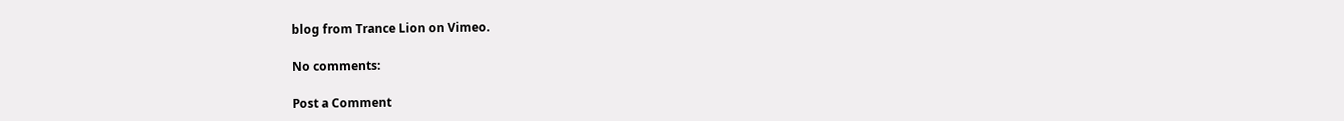blog from Trance Lion on Vimeo.

No comments:

Post a Comment